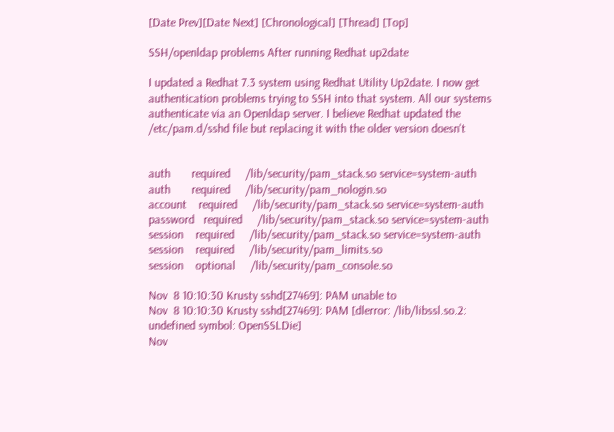[Date Prev][Date Next] [Chronological] [Thread] [Top]

SSH/openldap problems After running Redhat up2date

I updated a Redhat 7.3 system using Redhat Utility Up2date. I now get
authentication problems trying to SSH into that system. All our systems
authenticate via an Openldap server. I believe Redhat updated the
/etc/pam.d/sshd file but replacing it with the older version doesn't


auth       required     /lib/security/pam_stack.so service=system-auth
auth       required     /lib/security/pam_nologin.so
account    required     /lib/security/pam_stack.so service=system-auth
password   required     /lib/security/pam_stack.so service=system-auth
session    required     /lib/security/pam_stack.so service=system-auth
session    required     /lib/security/pam_limits.so
session    optional     /lib/security/pam_console.so

Nov  8 10:10:30 Krusty sshd[27469]: PAM unable to
Nov  8 10:10:30 Krusty sshd[27469]: PAM [dlerror: /lib/libssl.so.2:
undefined symbol: OpenSSLDie]
Nov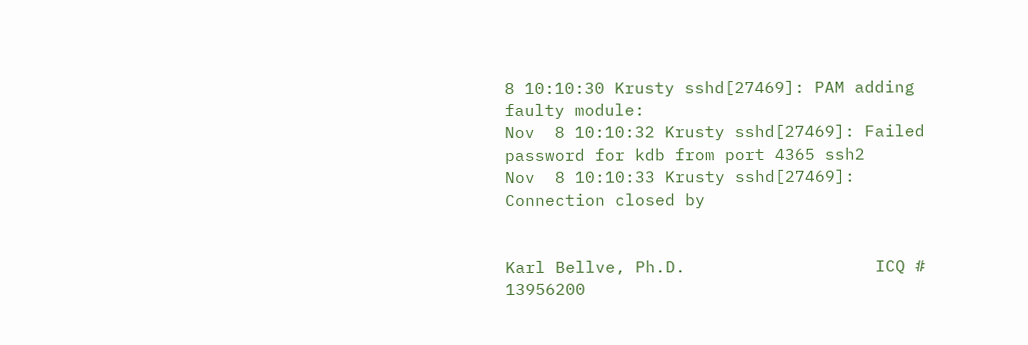8 10:10:30 Krusty sshd[27469]: PAM adding faulty module:
Nov  8 10:10:32 Krusty sshd[27469]: Failed password for kdb from port 4365 ssh2
Nov  8 10:10:33 Krusty sshd[27469]: Connection closed by


Karl Bellve, Ph.D.                   ICQ # 13956200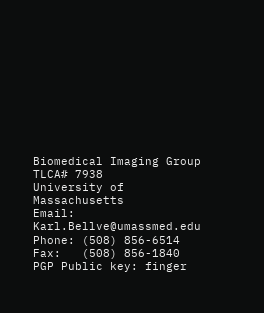Biomedical Imaging Group             TLCA# 7938
University of Massachusetts
Email: Karl.Bellve@umassmed.edu
Phone: (508) 856-6514
Fax:   (508) 856-1840
PGP Public key: finger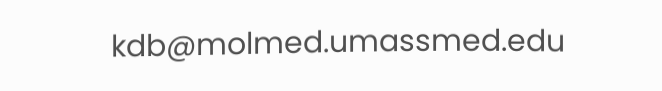kdb@molmed.umassmed.edu